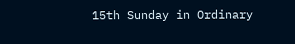15th Sunday in Ordinary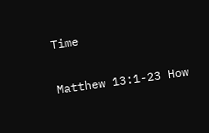Time

Matthew 13:1-23 How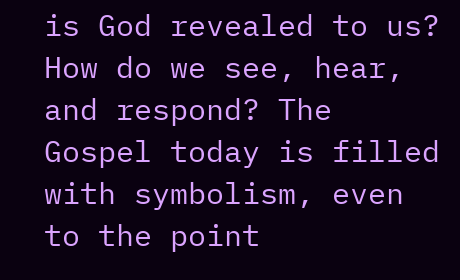is God revealed to us? How do we see, hear, and respond? The Gospel today is filled with symbolism, even to the point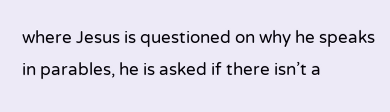where Jesus is questioned on why he speaks in parables, he is asked if there isn’t a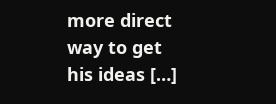more direct way to get his ideas […]